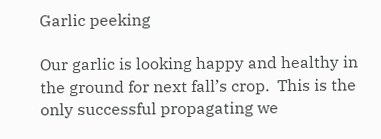Garlic peeking

Our garlic is looking happy and healthy in the ground for next fall’s crop.  This is the only successful propagating we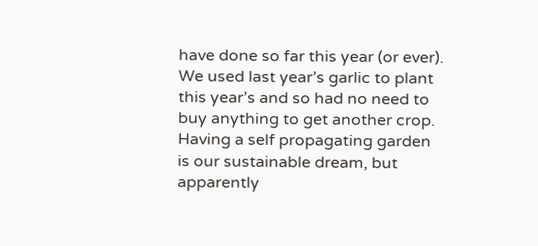have done so far this year (or ever).  We used last year’s garlic to plant this year’s and so had no need to buy anything to get another crop.  Having a self propagating garden is our sustainable dream, but apparently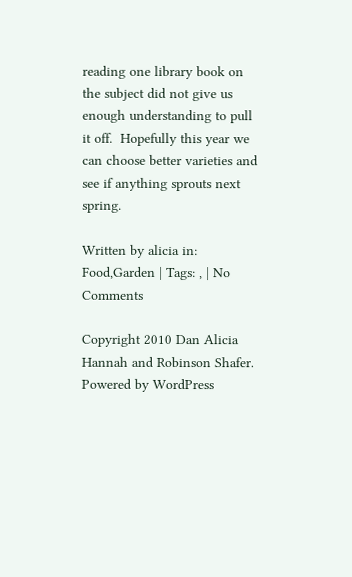reading one library book on the subject did not give us enough understanding to pull it off.  Hopefully this year we can choose better varieties and see if anything sprouts next spring.

Written by alicia in: Food,Garden | Tags: , | No Comments

Copyright 2010 Dan Alicia Hannah and Robinson Shafer. Powered by WordPress